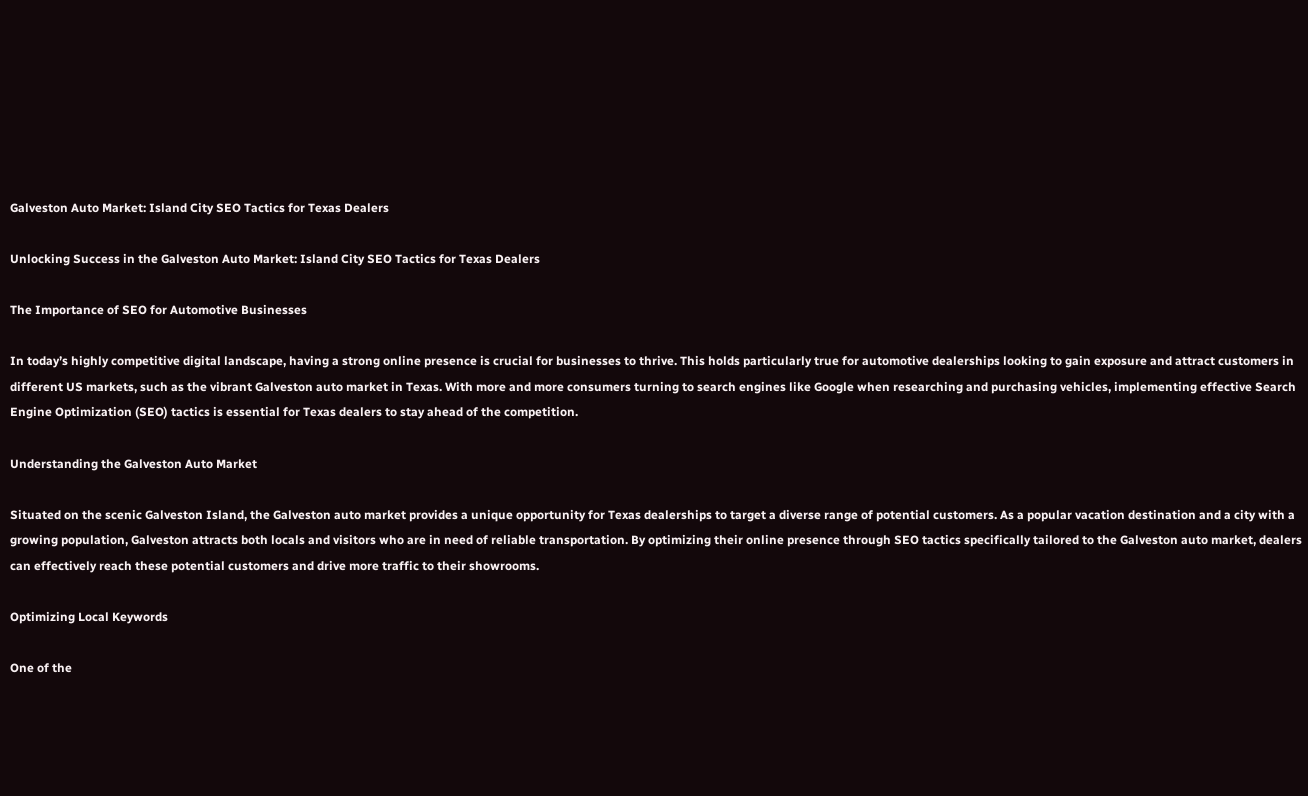Galveston Auto Market: Island City SEO Tactics for Texas Dealers

Unlocking Success in the Galveston Auto Market: Island City SEO Tactics for Texas Dealers

The Importance of SEO for Automotive Businesses

In today’s highly competitive digital landscape, having a strong online presence is crucial for businesses to thrive. This holds particularly true for automotive dealerships looking to gain exposure and attract customers in different US markets, such as the vibrant Galveston auto market in Texas. With more and more consumers turning to search engines like Google when researching and purchasing vehicles, implementing effective Search Engine Optimization (SEO) tactics is essential for Texas dealers to stay ahead of the competition.

Understanding the Galveston Auto Market

Situated on the scenic Galveston Island, the Galveston auto market provides a unique opportunity for Texas dealerships to target a diverse range of potential customers. As a popular vacation destination and a city with a growing population, Galveston attracts both locals and visitors who are in need of reliable transportation. By optimizing their online presence through SEO tactics specifically tailored to the Galveston auto market, dealers can effectively reach these potential customers and drive more traffic to their showrooms.

Optimizing Local Keywords

One of the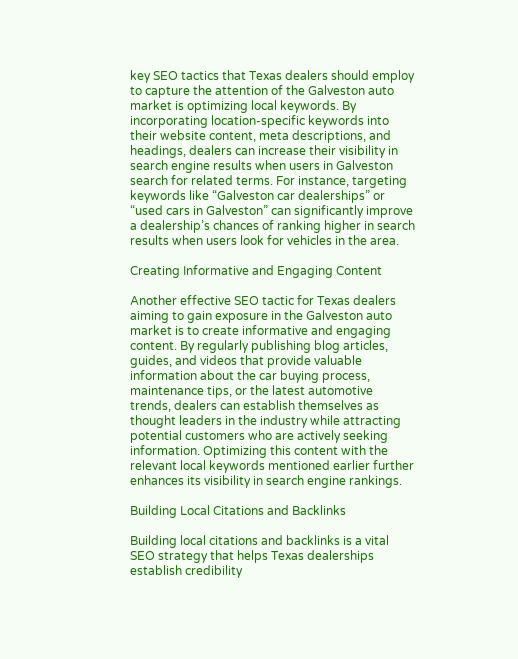key SEO tactics that Texas dealers should employ to capture the attention of the Galveston auto market is optimizing local keywords. By incorporating location-specific keywords into their website content, meta descriptions, and headings, dealers can increase their visibility in search engine results when users in Galveston search for related terms. For instance, targeting keywords like “Galveston car dealerships” or “used cars in Galveston” can significantly improve a dealership’s chances of ranking higher in search results when users look for vehicles in the area.

Creating Informative and Engaging Content

Another effective SEO tactic for Texas dealers aiming to gain exposure in the Galveston auto market is to create informative and engaging content. By regularly publishing blog articles, guides, and videos that provide valuable information about the car buying process, maintenance tips, or the latest automotive trends, dealers can establish themselves as thought leaders in the industry while attracting potential customers who are actively seeking information. Optimizing this content with the relevant local keywords mentioned earlier further enhances its visibility in search engine rankings.

Building Local Citations and Backlinks

Building local citations and backlinks is a vital SEO strategy that helps Texas dealerships establish credibility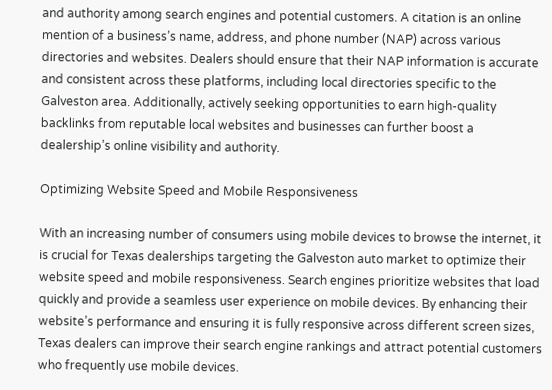and authority among search engines and potential customers. A citation is an online mention of a business’s name, address, and phone number (NAP) across various directories and websites. Dealers should ensure that their NAP information is accurate and consistent across these platforms, including local directories specific to the Galveston area. Additionally, actively seeking opportunities to earn high-quality backlinks from reputable local websites and businesses can further boost a dealership’s online visibility and authority.

Optimizing Website Speed and Mobile Responsiveness

With an increasing number of consumers using mobile devices to browse the internet, it is crucial for Texas dealerships targeting the Galveston auto market to optimize their website speed and mobile responsiveness. Search engines prioritize websites that load quickly and provide a seamless user experience on mobile devices. By enhancing their website’s performance and ensuring it is fully responsive across different screen sizes, Texas dealers can improve their search engine rankings and attract potential customers who frequently use mobile devices.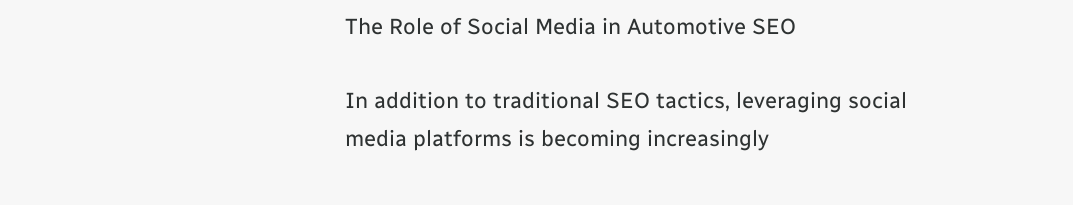The Role of Social Media in Automotive SEO

In addition to traditional SEO tactics, leveraging social media platforms is becoming increasingly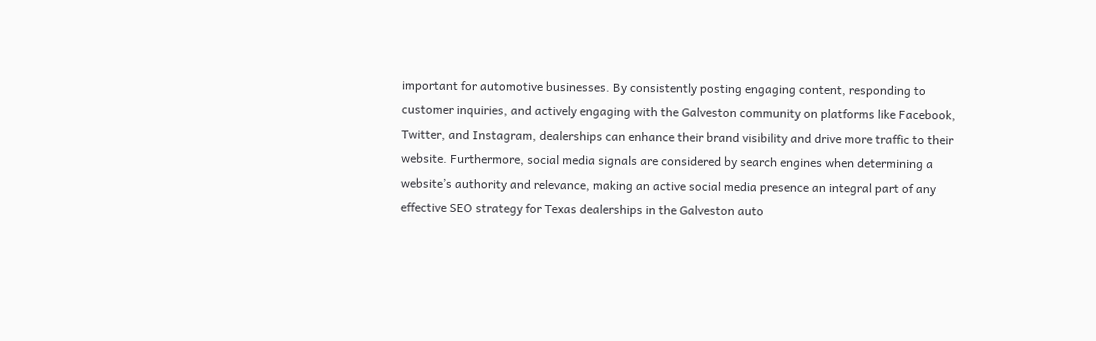important for automotive businesses. By consistently posting engaging content, responding to customer inquiries, and actively engaging with the Galveston community on platforms like Facebook, Twitter, and Instagram, dealerships can enhance their brand visibility and drive more traffic to their website. Furthermore, social media signals are considered by search engines when determining a website’s authority and relevance, making an active social media presence an integral part of any effective SEO strategy for Texas dealerships in the Galveston auto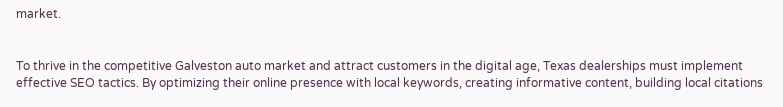market.


To thrive in the competitive Galveston auto market and attract customers in the digital age, Texas dealerships must implement effective SEO tactics. By optimizing their online presence with local keywords, creating informative content, building local citations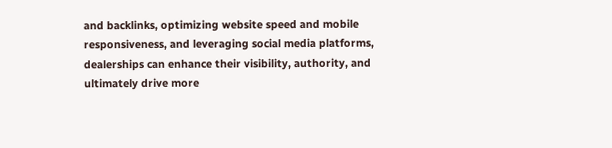and backlinks, optimizing website speed and mobile responsiveness, and leveraging social media platforms, dealerships can enhance their visibility, authority, and ultimately drive more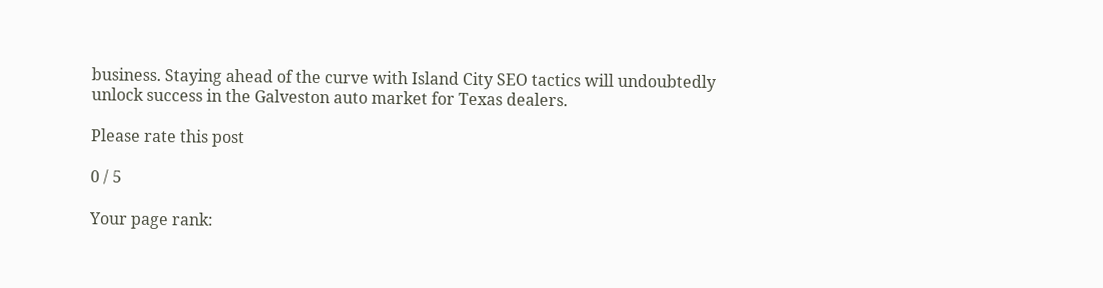business. Staying ahead of the curve with Island City SEO tactics will undoubtedly unlock success in the Galveston auto market for Texas dealers.

Please rate this post

0 / 5

Your page rank: